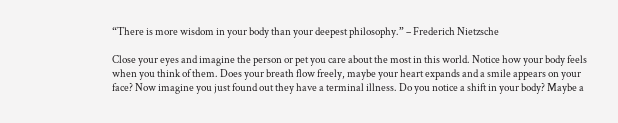“There is more wisdom in your body than your deepest philosophy.” – Frederich Nietzsche

Close your eyes and imagine the person or pet you care about the most in this world. Notice how your body feels when you think of them. Does your breath flow freely, maybe your heart expands and a smile appears on your face? Now imagine you just found out they have a terminal illness. Do you notice a shift in your body? Maybe a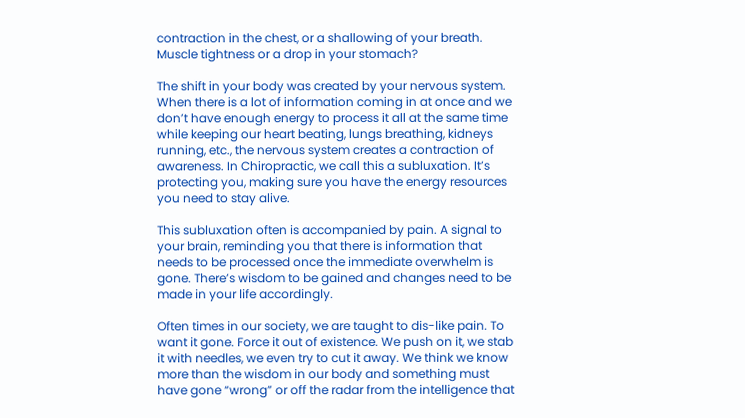contraction in the chest, or a shallowing of your breath. Muscle tightness or a drop in your stomach?

The shift in your body was created by your nervous system. When there is a lot of information coming in at once and we don’t have enough energy to process it all at the same time while keeping our heart beating, lungs breathing, kidneys running, etc., the nervous system creates a contraction of awareness. In Chiropractic, we call this a subluxation. It’s protecting you, making sure you have the energy resources you need to stay alive.

This subluxation often is accompanied by pain. A signal to your brain, reminding you that there is information that needs to be processed once the immediate overwhelm is gone. There’s wisdom to be gained and changes need to be made in your life accordingly.

Often times in our society, we are taught to dis-like pain. To want it gone. Force it out of existence. We push on it, we stab it with needles, we even try to cut it away. We think we know more than the wisdom in our body and something must have gone “wrong” or off the radar from the intelligence that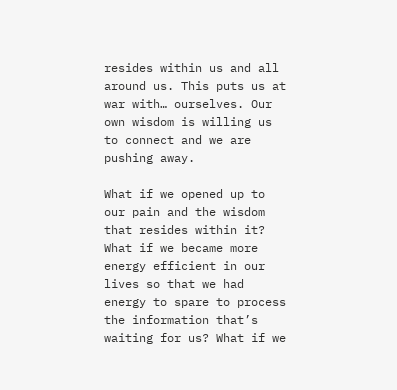resides within us and all around us. This puts us at war with… ourselves. Our own wisdom is willing us to connect and we are pushing away.

What if we opened up to our pain and the wisdom that resides within it? What if we became more energy efficient in our lives so that we had energy to spare to process the information that’s waiting for us? What if we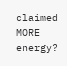claimed MORE energy?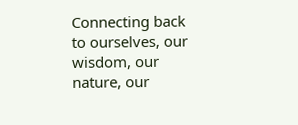Connecting back to ourselves, our wisdom, our nature, our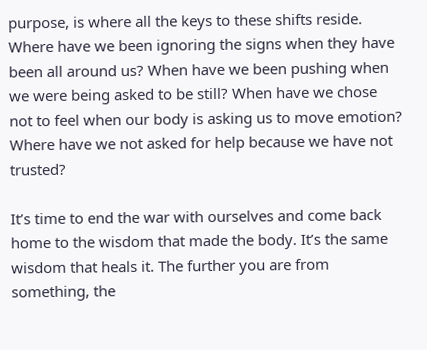purpose, is where all the keys to these shifts reside. Where have we been ignoring the signs when they have been all around us? When have we been pushing when we were being asked to be still? When have we chose not to feel when our body is asking us to move emotion? Where have we not asked for help because we have not trusted?

It’s time to end the war with ourselves and come back home to the wisdom that made the body. It’s the same wisdom that heals it. The further you are from something, the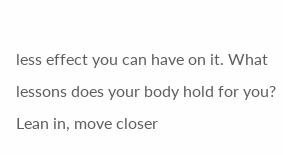less effect you can have on it. What lessons does your body hold for you? Lean in, move closer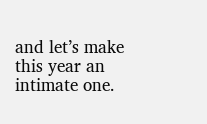and let’s make this year an intimate one.